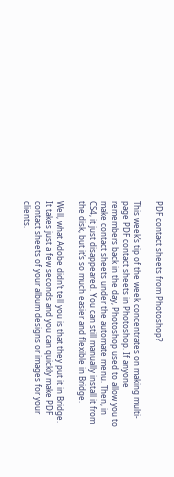PDF contact sheets from Photoshop?

This week’s tip of the week concentrates on making multi-page PDF contact sheets in Photoshop. If anyone remembers back in the day, Photoshop used to allow you to make contact sheets under the automate menu. Then, in CS4, it just disappeared. You can still manually install it from the disk, but it’s so much easier and flexible in Bridge.

Well, what Adobe didn’t tell you is that they put it in Bridge. It takes just a few seconds and you can quickly make PDF contact sheets of your album designs or images for your clients.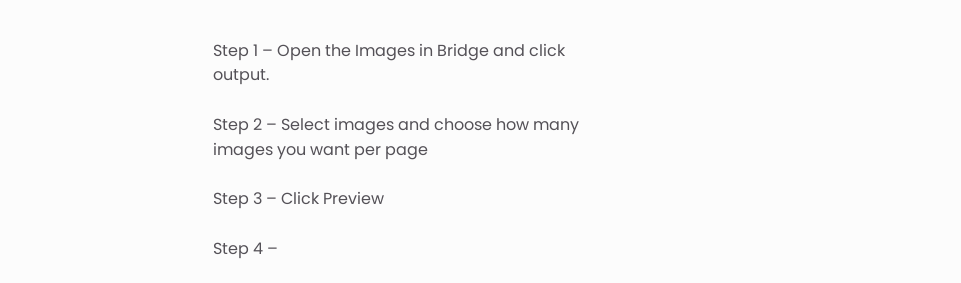Step 1 – Open the Images in Bridge and click output.

Step 2 – Select images and choose how many images you want per page

Step 3 – Click Preview

Step 4 –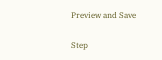Preview and Save

Step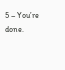5 – You’re done.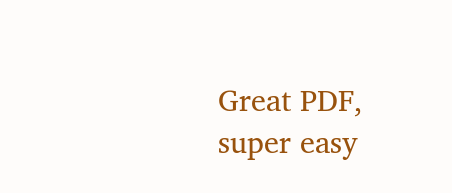Great PDF, super easy